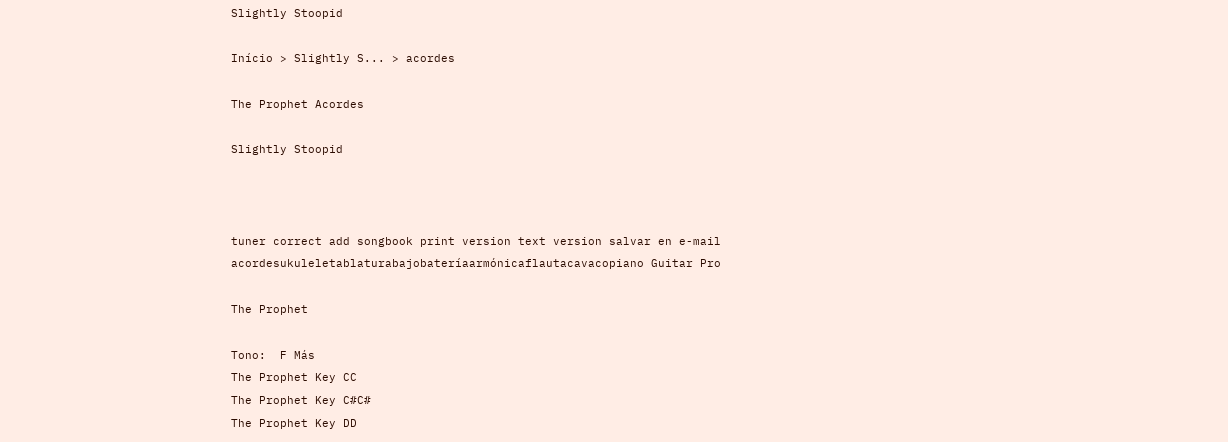Slightly Stoopid

Início > Slightly S... > acordes

The Prophet Acordes

Slightly Stoopid



tuner correct add songbook print version text version salvar en e-mail
acordesukuleletablaturabajobateríaarmónicaflautacavacopiano Guitar Pro

The Prophet

Tono:  F Más
The Prophet Key CC
The Prophet Key C#C#
The Prophet Key DD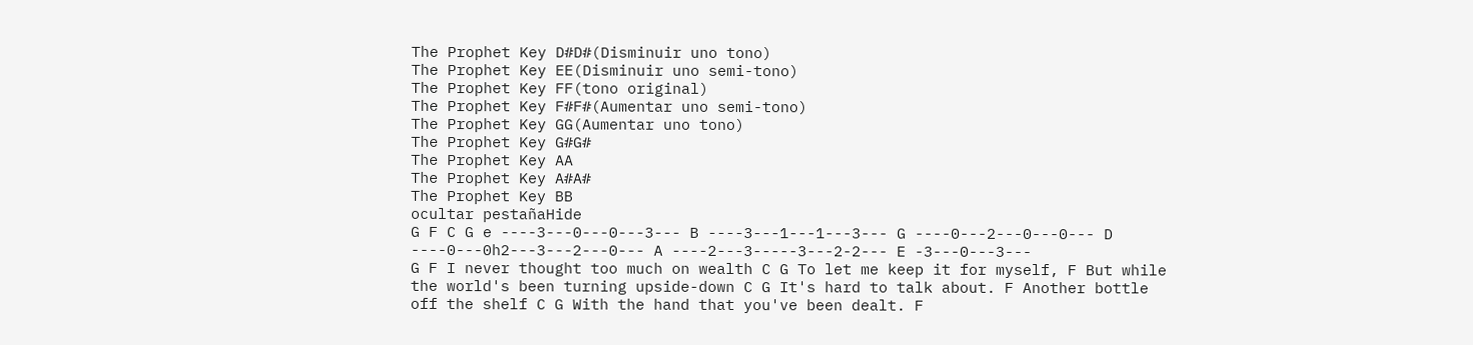The Prophet Key D#D#(Disminuir uno tono)
The Prophet Key EE(Disminuir uno semi-tono)
The Prophet Key FF(tono original)
The Prophet Key F#F#(Aumentar uno semi-tono)
The Prophet Key GG(Aumentar uno tono)
The Prophet Key G#G#
The Prophet Key AA
The Prophet Key A#A#
The Prophet Key BB
ocultar pestañaHide
G F C G e ----3---0---0---3--- B ----3---1---1---3--- G ----0---2---0---0--- D ----0---0h2---3---2---0--- A ----2---3-----3---2-2--- E -3---0---3---
G F I never thought too much on wealth C G To let me keep it for myself, F But while the world's been turning upside-down C G It's hard to talk about. F Another bottle off the shelf C G With the hand that you've been dealt. F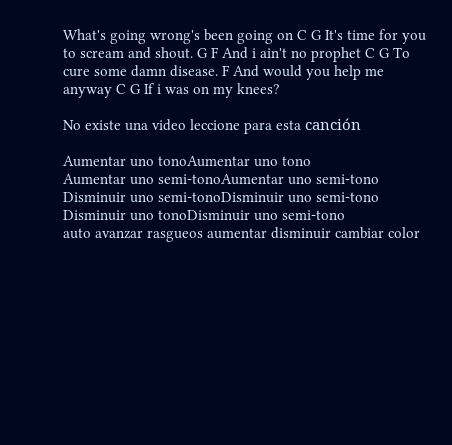What's going wrong's been going on C G It's time for you to scream and shout. G F And i ain't no prophet C G To cure some damn disease. F And would you help me anyway C G If i was on my knees?

No existe una video leccione para esta canción

Aumentar uno tonoAumentar uno tono
Aumentar uno semi-tonoAumentar uno semi-tono
Disminuir uno semi-tonoDisminuir uno semi-tono
Disminuir uno tonoDisminuir uno semi-tono
auto avanzar rasgueos aumentar disminuir cambiar color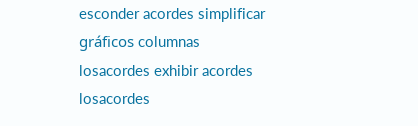esconder acordes simplificar gráficos columnas
losacordes exhibir acordes losacordes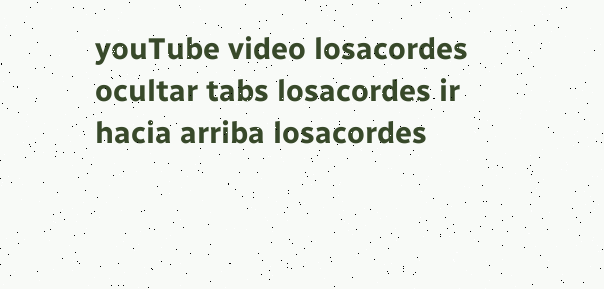youTube video losacordes ocultar tabs losacordes ir hacia arriba losacordes